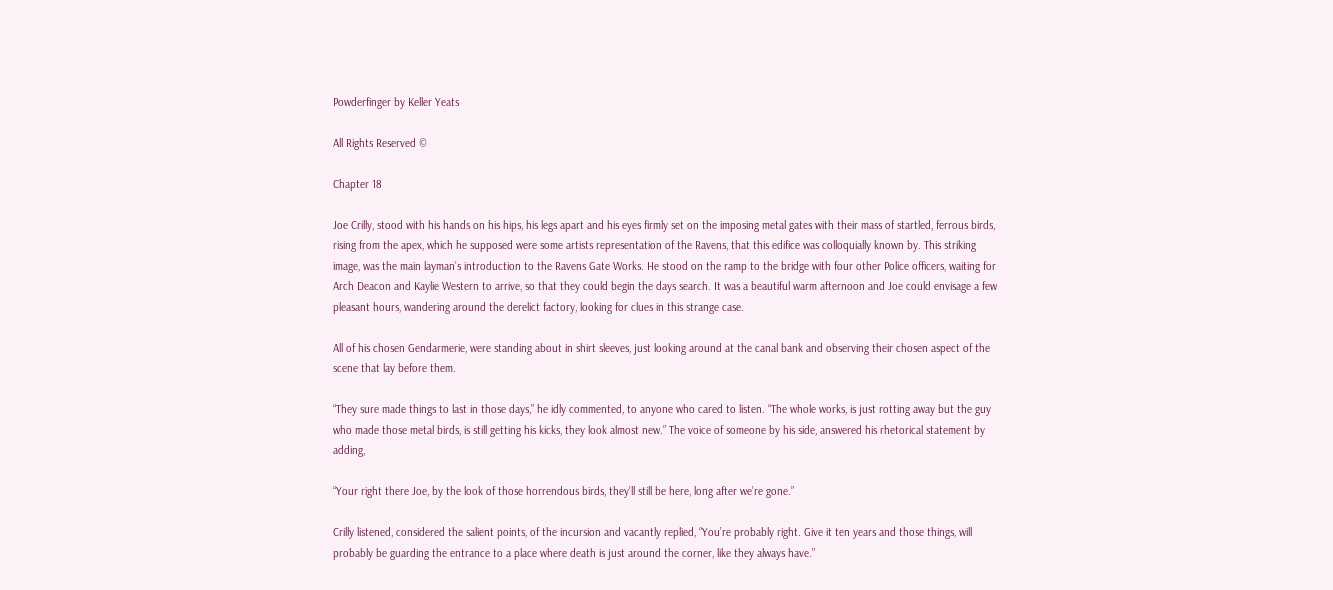Powderfinger by Keller Yeats

All Rights Reserved ©

Chapter 18

Joe Crilly, stood with his hands on his hips, his legs apart and his eyes firmly set on the imposing metal gates with their mass of startled, ferrous birds, rising from the apex, which he supposed were some artists representation of the Ravens, that this edifice was colloquially known by. This striking image, was the main layman’s introduction to the Ravens Gate Works. He stood on the ramp to the bridge with four other Police officers, waiting for Arch Deacon and Kaylie Western to arrive, so that they could begin the days search. It was a beautiful warm afternoon and Joe could envisage a few pleasant hours, wandering around the derelict factory, looking for clues in this strange case.

All of his chosen Gendarmerie, were standing about in shirt sleeves, just looking around at the canal bank and observing their chosen aspect of the scene that lay before them.

“They sure made things to last in those days,” he idly commented, to anyone who cared to listen. “The whole works, is just rotting away but the guy who made those metal birds, is still getting his kicks, they look almost new.” The voice of someone by his side, answered his rhetorical statement by adding,

“Your right there Joe, by the look of those horrendous birds, they’ll still be here, long after we’re gone.”

Crilly listened, considered the salient points, of the incursion and vacantly replied, “You’re probably right. Give it ten years and those things, will probably be guarding the entrance to a place where death is just around the corner, like they always have.”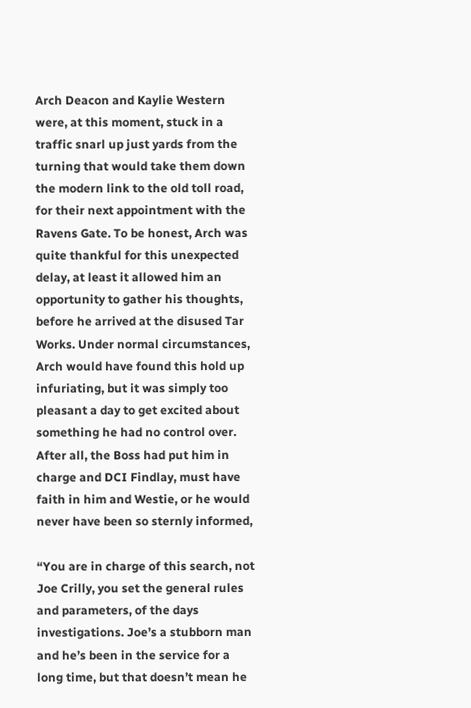Arch Deacon and Kaylie Western were, at this moment, stuck in a traffic snarl up just yards from the turning that would take them down the modern link to the old toll road, for their next appointment with the Ravens Gate. To be honest, Arch was quite thankful for this unexpected delay, at least it allowed him an opportunity to gather his thoughts, before he arrived at the disused Tar Works. Under normal circumstances, Arch would have found this hold up infuriating, but it was simply too pleasant a day to get excited about something he had no control over. After all, the Boss had put him in charge and DCI Findlay, must have faith in him and Westie, or he would never have been so sternly informed,

“You are in charge of this search, not Joe Crilly, you set the general rules and parameters, of the days investigations. Joe’s a stubborn man and he’s been in the service for a long time, but that doesn’t mean he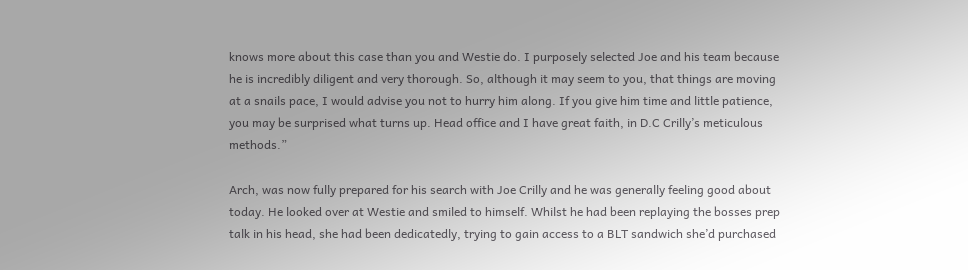knows more about this case than you and Westie do. I purposely selected Joe and his team because he is incredibly diligent and very thorough. So, although it may seem to you, that things are moving at a snails pace, I would advise you not to hurry him along. If you give him time and little patience, you may be surprised what turns up. Head office and I have great faith, in D.C Crilly’s meticulous methods.”

Arch, was now fully prepared for his search with Joe Crilly and he was generally feeling good about today. He looked over at Westie and smiled to himself. Whilst he had been replaying the bosses prep talk in his head, she had been dedicatedly, trying to gain access to a BLT sandwich she’d purchased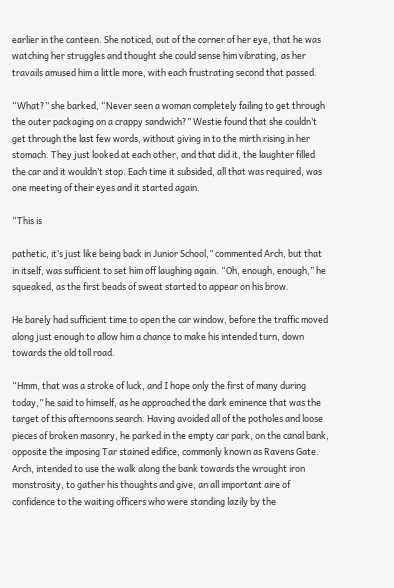earlier in the canteen. She noticed, out of the corner of her eye, that he was watching her struggles and thought she could sense him vibrating, as her travails amused him a little more, with each frustrating second that passed.

“What?” she barked, “Never seen a woman completely failing to get through the outer packaging on a crappy sandwich?” Westie found that she couldn’t get through the last few words, without giving in to the mirth rising in her stomach. They just looked at each other, and that did it, the laughter filled the car and it wouldn’t stop. Each time it subsided, all that was required, was one meeting of their eyes and it started again.

“This is

pathetic, it’s just like being back in Junior School,” commented Arch, but that in itself, was sufficient to set him off laughing again. “Oh, enough, enough,” he squeaked, as the first beads of sweat started to appear on his brow.

He barely had sufficient time to open the car window, before the traffic moved along just enough to allow him a chance to make his intended turn, down towards the old toll road.

“Hmm, that was a stroke of luck, and I hope only the first of many during today,” he said to himself, as he approached the dark eminence that was the target of this afternoons search. Having avoided all of the potholes and loose pieces of broken masonry, he parked in the empty car park, on the canal bank, opposite the imposing Tar stained edifice, commonly known as Ravens Gate. Arch, intended to use the walk along the bank towards the wrought iron monstrosity, to gather his thoughts and give, an all important aire of confidence to the waiting officers who were standing lazily by the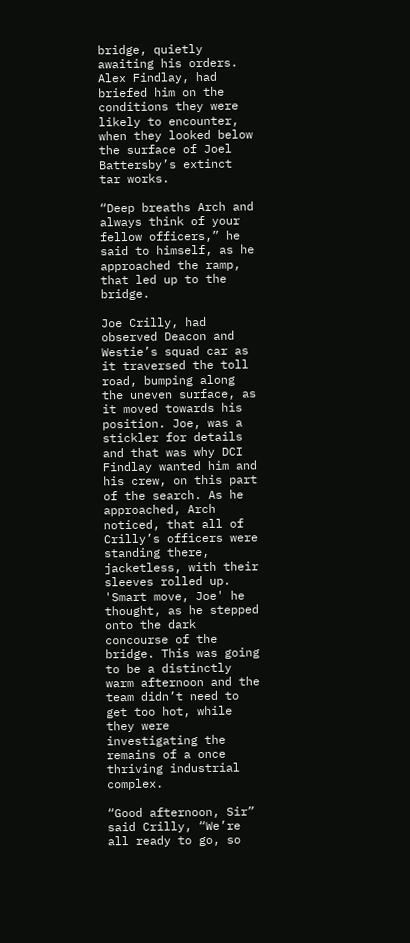bridge, quietly awaiting his orders. Alex Findlay, had briefed him on the conditions they were likely to encounter, when they looked below the surface of Joel Battersby’s extinct tar works.

“Deep breaths Arch and always think of your fellow officers,” he said to himself, as he approached the ramp, that led up to the bridge.

Joe Crilly, had observed Deacon and Westie’s squad car as it traversed the toll road, bumping along the uneven surface, as it moved towards his position. Joe, was a stickler for details and that was why DCI Findlay wanted him and his crew, on this part of the search. As he approached, Arch noticed, that all of Crilly’s officers were standing there, jacketless, with their sleeves rolled up. 'Smart move, Joe' he thought, as he stepped onto the dark concourse of the bridge. This was going to be a distinctly warm afternoon and the team didn’t need to get too hot, while they were investigating the remains of a once thriving industrial complex.

“Good afternoon, Sir” said Crilly, “We’re all ready to go, so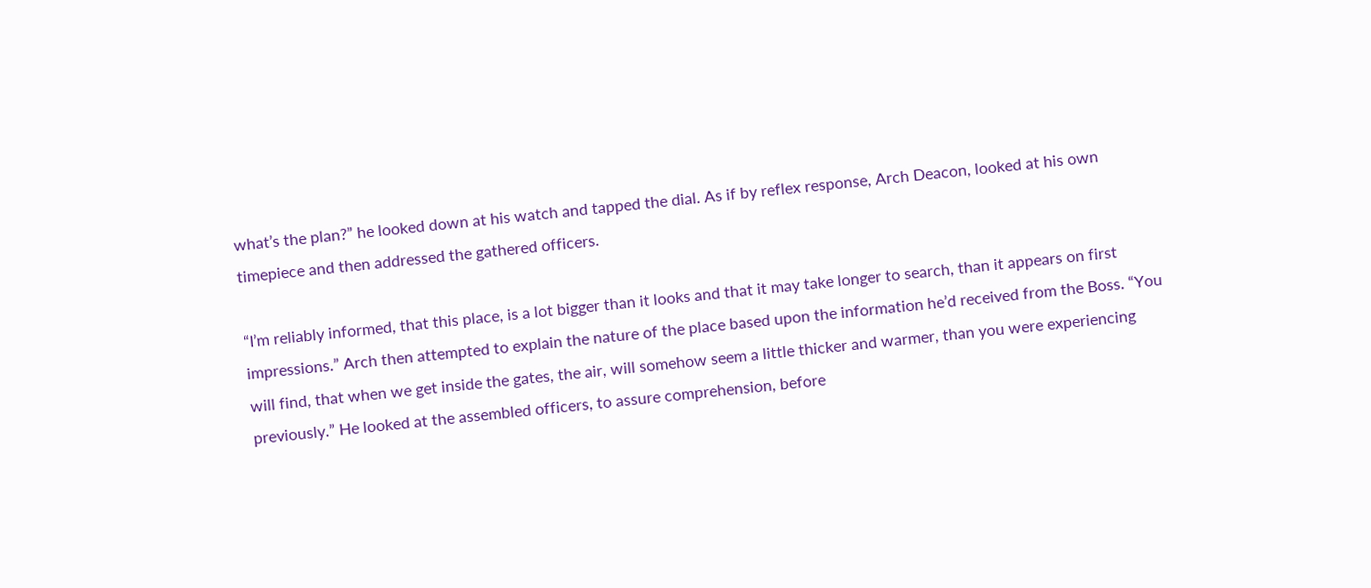what’s the plan?” he looked down at his watch and tapped the dial. As if by reflex response, Arch Deacon, looked at his own timepiece and then addressed the gathered officers.

“I’m reliably informed, that this place, is a lot bigger than it looks and that it may take longer to search, than it appears on first impressions.” Arch then attempted to explain the nature of the place based upon the information he’d received from the Boss. “You will find, that when we get inside the gates, the air, will somehow seem a little thicker and warmer, than you were experiencing previously.” He looked at the assembled officers, to assure comprehension, before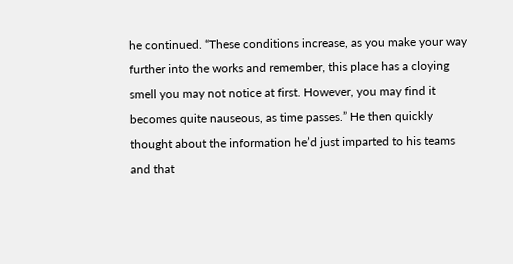he continued. “These conditions increase, as you make your way further into the works and remember, this place has a cloying smell you may not notice at first. However, you may find it becomes quite nauseous, as time passes.” He then quickly thought about the information he’d just imparted to his teams and that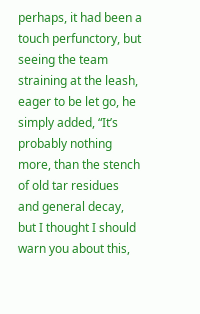perhaps, it had been a touch perfunctory, but seeing the team straining at the leash, eager to be let go, he simply added, “It’s probably nothing more, than the stench of old tar residues and general decay, but I thought I should warn you about this,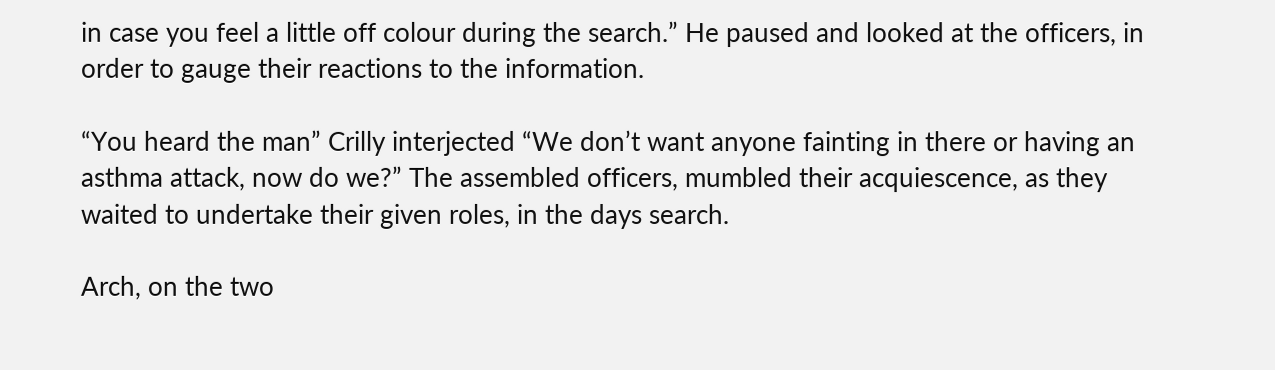in case you feel a little off colour during the search.” He paused and looked at the officers, in order to gauge their reactions to the information.

“You heard the man” Crilly interjected “We don’t want anyone fainting in there or having an asthma attack, now do we?” The assembled officers, mumbled their acquiescence, as they waited to undertake their given roles, in the days search.

Arch, on the two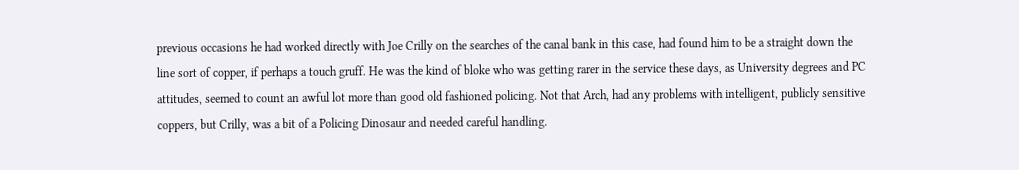previous occasions he had worked directly with Joe Crilly on the searches of the canal bank in this case, had found him to be a straight down the line sort of copper, if perhaps a touch gruff. He was the kind of bloke who was getting rarer in the service these days, as University degrees and PC attitudes, seemed to count an awful lot more than good old fashioned policing. Not that Arch, had any problems with intelligent, publicly sensitive coppers, but Crilly, was a bit of a Policing Dinosaur and needed careful handling.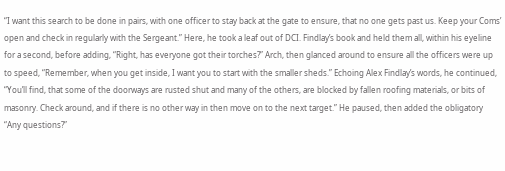“I want this search to be done in pairs, with one officer to stay back at the gate to ensure, that no one gets past us. Keep your Coms’ open and check in regularly with the Sergeant.” Here, he took a leaf out of DCI. Findlay’s book and held them all, within his eyeline for a second, before adding, “Right, has everyone got their torches?” Arch, then glanced around to ensure all the officers were up to speed, “Remember, when you get inside, I want you to start with the smaller sheds.” Echoing Alex Findlay’s words, he continued, “You’ll find, that some of the doorways are rusted shut and many of the others, are blocked by fallen roofing materials, or bits of masonry. Check around, and if there is no other way in then move on to the next target.” He paused, then added the obligatory “Any questions?”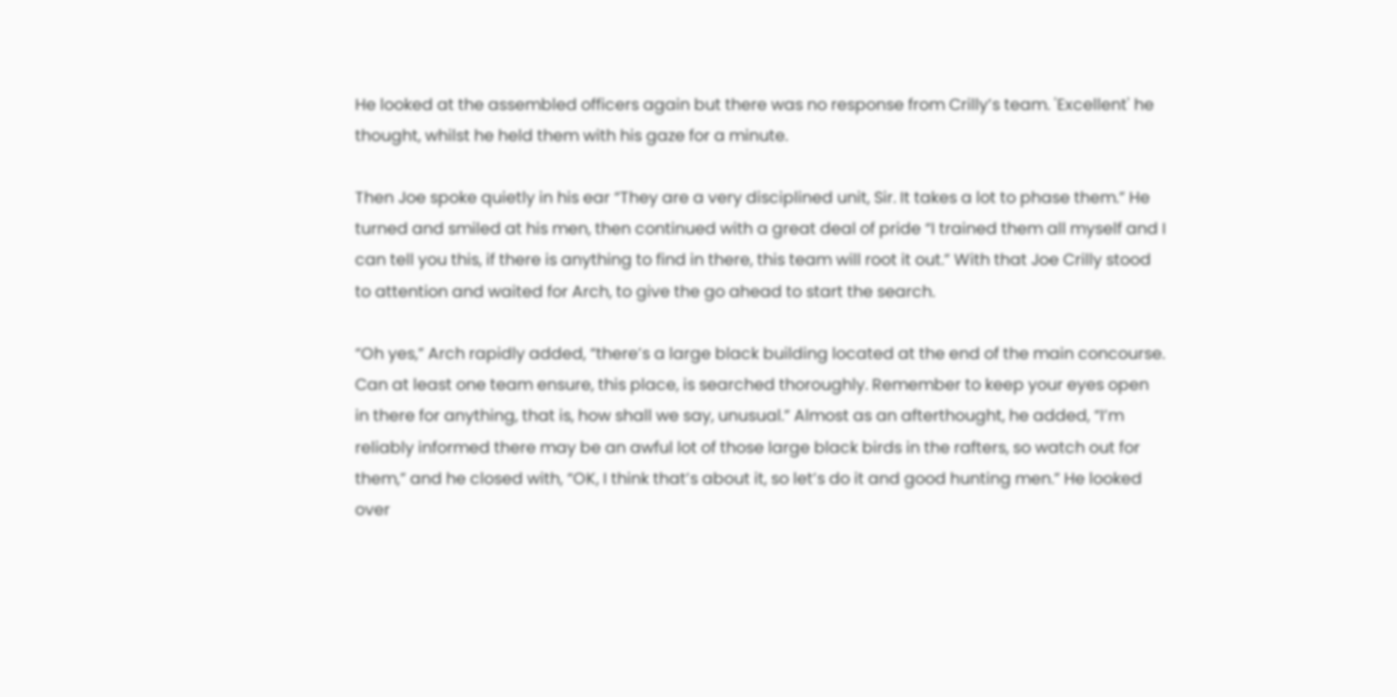He looked at the assembled officers again but there was no response from Crilly’s team. 'Excellent' he thought, whilst he held them with his gaze for a minute.

Then Joe spoke quietly in his ear “They are a very disciplined unit, Sir. It takes a lot to phase them.” He turned and smiled at his men, then continued with a great deal of pride “I trained them all myself and I can tell you this, if there is anything to find in there, this team will root it out.” With that Joe Crilly stood to attention and waited for Arch, to give the go ahead to start the search.

“Oh yes,” Arch rapidly added, “there’s a large black building located at the end of the main concourse. Can at least one team ensure, this place, is searched thoroughly. Remember to keep your eyes open in there for anything, that is, how shall we say, unusual.” Almost as an afterthought, he added, “I’m reliably informed there may be an awful lot of those large black birds in the rafters, so watch out for them,” and he closed with, “OK, I think that’s about it, so let’s do it and good hunting men.” He looked over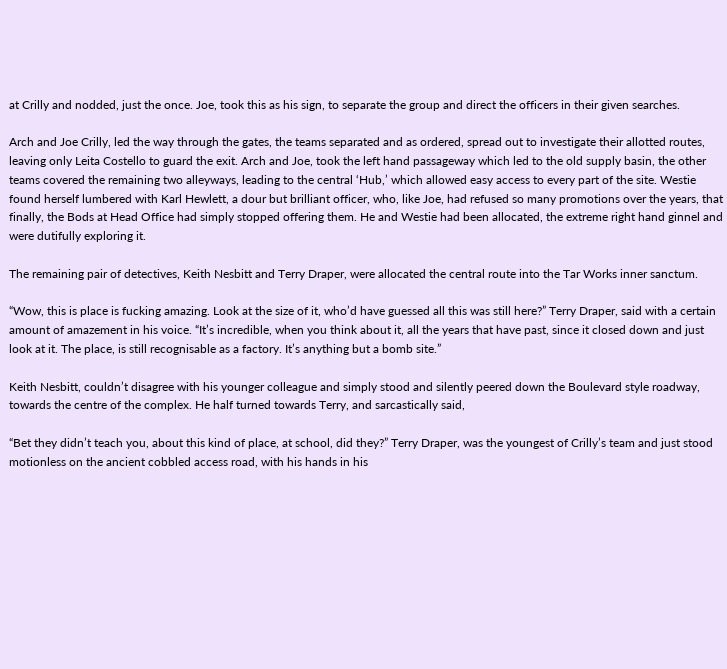at Crilly and nodded, just the once. Joe, took this as his sign, to separate the group and direct the officers in their given searches.

Arch and Joe Crilly, led the way through the gates, the teams separated and as ordered, spread out to investigate their allotted routes, leaving only Leita Costello to guard the exit. Arch and Joe, took the left hand passageway which led to the old supply basin, the other teams covered the remaining two alleyways, leading to the central ‘Hub,’ which allowed easy access to every part of the site. Westie found herself lumbered with Karl Hewlett, a dour but brilliant officer, who, like Joe, had refused so many promotions over the years, that finally, the Bods at Head Office had simply stopped offering them. He and Westie had been allocated, the extreme right hand ginnel and were dutifully exploring it.

The remaining pair of detectives, Keith Nesbitt and Terry Draper, were allocated the central route into the Tar Works inner sanctum.

“Wow, this is place is fucking amazing. Look at the size of it, who’d have guessed all this was still here?” Terry Draper, said with a certain amount of amazement in his voice. “It’s incredible, when you think about it, all the years that have past, since it closed down and just look at it. The place, is still recognisable as a factory. It’s anything but a bomb site.”

Keith Nesbitt, couldn’t disagree with his younger colleague and simply stood and silently peered down the Boulevard style roadway, towards the centre of the complex. He half turned towards Terry, and sarcastically said,

“Bet they didn’t teach you, about this kind of place, at school, did they?” Terry Draper, was the youngest of Crilly’s team and just stood motionless on the ancient cobbled access road, with his hands in his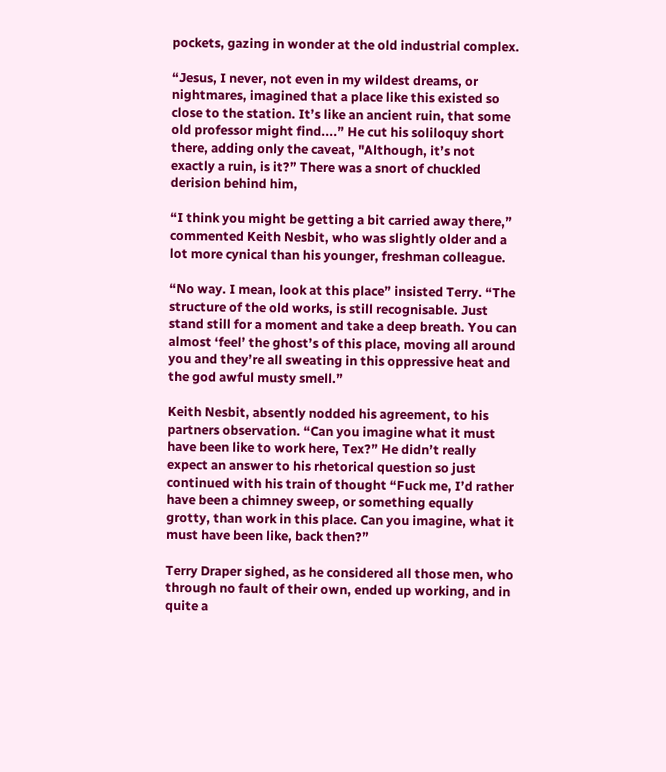pockets, gazing in wonder at the old industrial complex.

“Jesus, I never, not even in my wildest dreams, or nightmares, imagined that a place like this existed so close to the station. It’s like an ancient ruin, that some old professor might find....” He cut his soliloquy short there, adding only the caveat, "Although, it’s not exactly a ruin, is it?” There was a snort of chuckled derision behind him,

“I think you might be getting a bit carried away there,” commented Keith Nesbit, who was slightly older and a lot more cynical than his younger, freshman colleague.

“No way. I mean, look at this place” insisted Terry. “The structure of the old works, is still recognisable. Just stand still for a moment and take a deep breath. You can almost ‘feel’ the ghost’s of this place, moving all around you and they’re all sweating in this oppressive heat and the god awful musty smell.”

Keith Nesbit, absently nodded his agreement, to his partners observation. “Can you imagine what it must have been like to work here, Tex?” He didn’t really expect an answer to his rhetorical question so just continued with his train of thought “Fuck me, I’d rather have been a chimney sweep, or something equally grotty, than work in this place. Can you imagine, what it must have been like, back then?”

Terry Draper sighed, as he considered all those men, who through no fault of their own, ended up working, and in quite a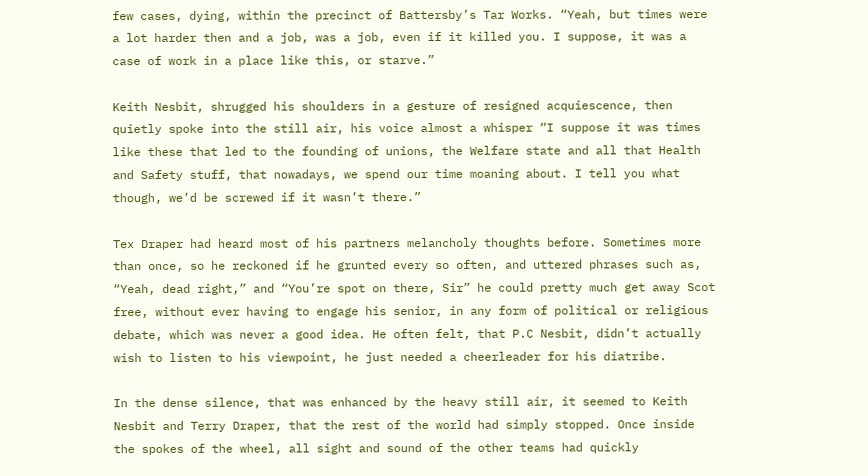few cases, dying, within the precinct of Battersby’s Tar Works. “Yeah, but times were a lot harder then and a job, was a job, even if it killed you. I suppose, it was a case of work in a place like this, or starve.”

Keith Nesbit, shrugged his shoulders in a gesture of resigned acquiescence, then quietly spoke into the still air, his voice almost a whisper “I suppose it was times like these that led to the founding of unions, the Welfare state and all that Health and Safety stuff, that nowadays, we spend our time moaning about. I tell you what though, we’d be screwed if it wasn’t there.”

Tex Draper had heard most of his partners melancholy thoughts before. Sometimes more than once, so he reckoned if he grunted every so often, and uttered phrases such as, “Yeah, dead right,” and “You’re spot on there, Sir” he could pretty much get away Scot free, without ever having to engage his senior, in any form of political or religious debate, which was never a good idea. He often felt, that P.C Nesbit, didn’t actually wish to listen to his viewpoint, he just needed a cheerleader for his diatribe.

In the dense silence, that was enhanced by the heavy still air, it seemed to Keith Nesbit and Terry Draper, that the rest of the world had simply stopped. Once inside the spokes of the wheel, all sight and sound of the other teams had quickly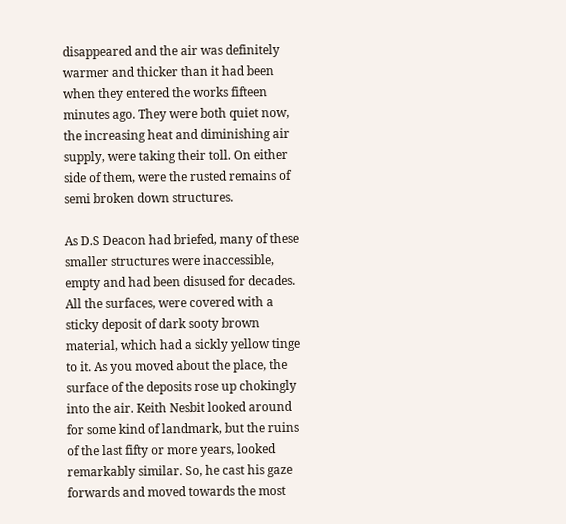disappeared and the air was definitely warmer and thicker than it had been when they entered the works fifteen minutes ago. They were both quiet now, the increasing heat and diminishing air supply, were taking their toll. On either side of them, were the rusted remains of semi broken down structures.

As D.S Deacon had briefed, many of these smaller structures were inaccessible, empty and had been disused for decades. All the surfaces, were covered with a sticky deposit of dark sooty brown material, which had a sickly yellow tinge to it. As you moved about the place, the surface of the deposits rose up chokingly into the air. Keith Nesbit looked around for some kind of landmark, but the ruins of the last fifty or more years, looked remarkably similar. So, he cast his gaze forwards and moved towards the most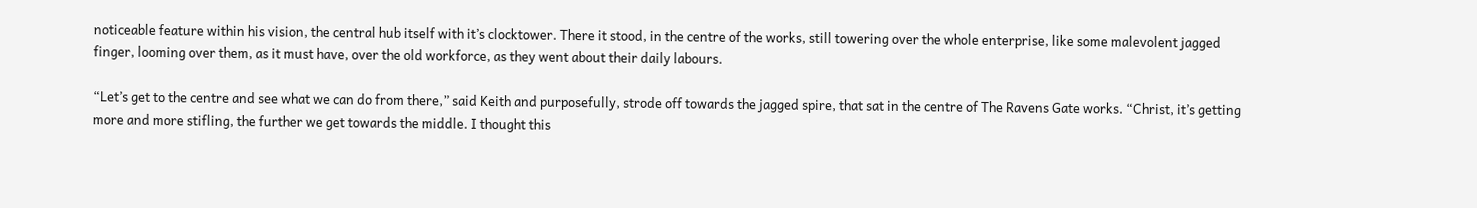noticeable feature within his vision, the central hub itself with it’s clocktower. There it stood, in the centre of the works, still towering over the whole enterprise, like some malevolent jagged finger, looming over them, as it must have, over the old workforce, as they went about their daily labours.

“Let’s get to the centre and see what we can do from there,” said Keith and purposefully, strode off towards the jagged spire, that sat in the centre of The Ravens Gate works. “Christ, it’s getting more and more stifling, the further we get towards the middle. I thought this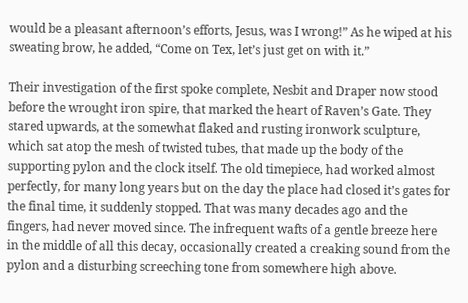would be a pleasant afternoon’s efforts, Jesus, was I wrong!” As he wiped at his sweating brow, he added, “Come on Tex, let’s just get on with it.”

Their investigation of the first spoke complete, Nesbit and Draper now stood before the wrought iron spire, that marked the heart of Raven’s Gate. They stared upwards, at the somewhat flaked and rusting ironwork sculpture, which sat atop the mesh of twisted tubes, that made up the body of the supporting pylon and the clock itself. The old timepiece, had worked almost perfectly, for many long years but on the day the place had closed it’s gates for the final time, it suddenly stopped. That was many decades ago and the fingers, had never moved since. The infrequent wafts of a gentle breeze here in the middle of all this decay, occasionally created a creaking sound from the pylon and a disturbing screeching tone from somewhere high above.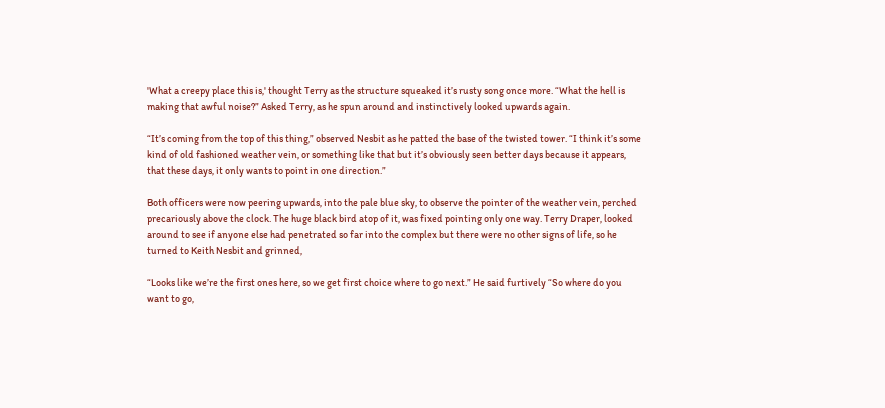'What a creepy place this is,' thought Terry as the structure squeaked it’s rusty song once more. “What the hell is making that awful noise?” Asked Terry, as he spun around and instinctively looked upwards again.

“It’s coming from the top of this thing,” observed Nesbit as he patted the base of the twisted tower. “I think it’s some kind of old fashioned weather vein, or something like that but it’s obviously seen better days because it appears, that these days, it only wants to point in one direction.”

Both officers were now peering upwards, into the pale blue sky, to observe the pointer of the weather vein, perched precariously above the clock. The huge black bird atop of it, was fixed pointing only one way. Terry Draper, looked around to see if anyone else had penetrated so far into the complex but there were no other signs of life, so he turned to Keith Nesbit and grinned,

“Looks like we’re the first ones here, so we get first choice where to go next.” He said furtively “So where do you want to go,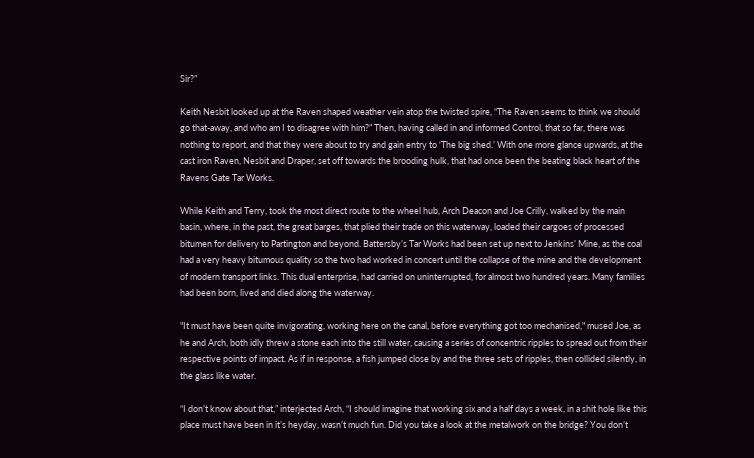Sir?”

Keith Nesbit looked up at the Raven shaped weather vein atop the twisted spire, “The Raven seems to think we should go that-away, and who am I to disagree with him?” Then, having called in and informed Control, that so far, there was nothing to report, and that they were about to try and gain entry to ‘The big shed.’ With one more glance upwards, at the cast iron Raven, Nesbit and Draper, set off towards the brooding hulk, that had once been the beating black heart of the Ravens Gate Tar Works.

While Keith and Terry, took the most direct route to the wheel hub, Arch Deacon and Joe Crilly, walked by the main basin, where, in the past, the great barges, that plied their trade on this waterway, loaded their cargoes of processed bitumen for delivery to Partington and beyond. Battersby’s Tar Works had been set up next to Jenkins’ Mine, as the coal had a very heavy bitumous quality so the two had worked in concert until the collapse of the mine and the development of modern transport links. This dual enterprise, had carried on uninterrupted, for almost two hundred years. Many families had been born, lived and died along the waterway.

"It must have been quite invigorating, working here on the canal, before everything got too mechanised," mused Joe, as he and Arch, both idly threw a stone each into the still water, causing a series of concentric ripples to spread out from their respective points of impact. As if in response, a fish jumped close by and the three sets of ripples, then collided silently, in the glass like water.

“I don’t know about that,” interjected Arch, “I should imagine that working six and a half days a week, in a shit hole like this place must have been in it’s heyday, wasn’t much fun. Did you take a look at the metalwork on the bridge? You don’t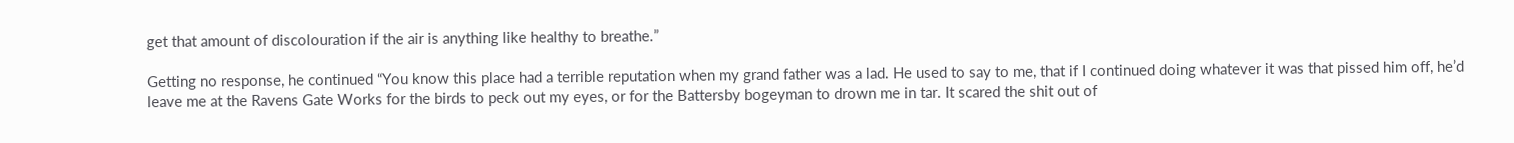get that amount of discolouration if the air is anything like healthy to breathe.”

Getting no response, he continued “You know this place had a terrible reputation when my grand father was a lad. He used to say to me, that if I continued doing whatever it was that pissed him off, he’d leave me at the Ravens Gate Works for the birds to peck out my eyes, or for the Battersby bogeyman to drown me in tar. It scared the shit out of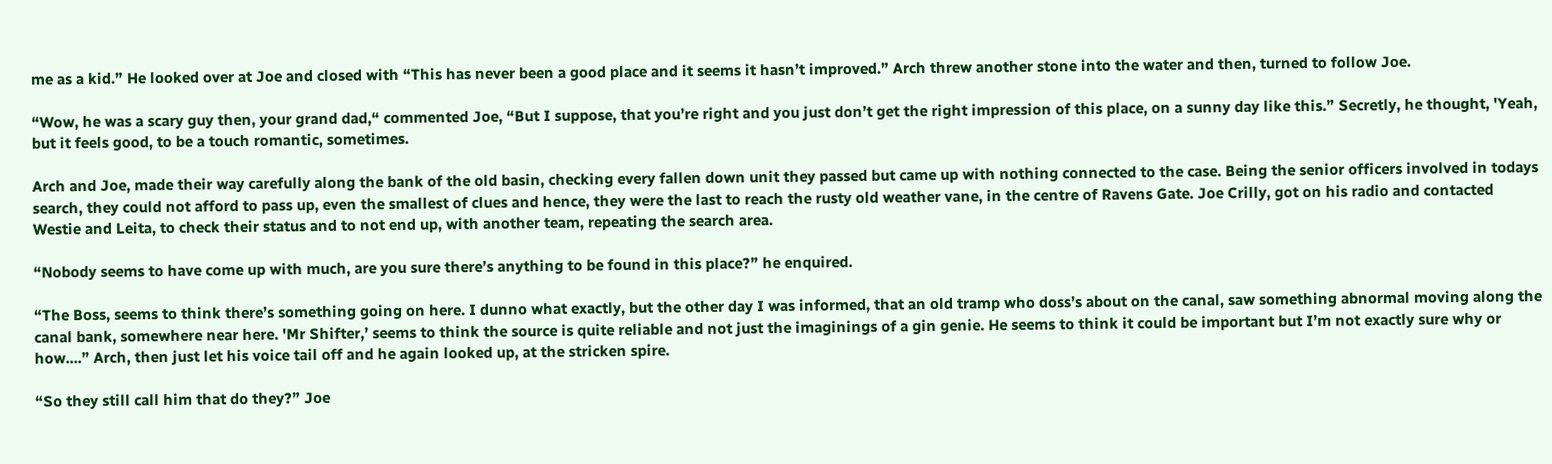me as a kid.” He looked over at Joe and closed with “This has never been a good place and it seems it hasn’t improved.” Arch threw another stone into the water and then, turned to follow Joe.

“Wow, he was a scary guy then, your grand dad,“ commented Joe, “But I suppose, that you’re right and you just don’t get the right impression of this place, on a sunny day like this.” Secretly, he thought, 'Yeah, but it feels good, to be a touch romantic, sometimes.

Arch and Joe, made their way carefully along the bank of the old basin, checking every fallen down unit they passed but came up with nothing connected to the case. Being the senior officers involved in todays search, they could not afford to pass up, even the smallest of clues and hence, they were the last to reach the rusty old weather vane, in the centre of Ravens Gate. Joe Crilly, got on his radio and contacted Westie and Leita, to check their status and to not end up, with another team, repeating the search area.

“Nobody seems to have come up with much, are you sure there’s anything to be found in this place?” he enquired.

“The Boss, seems to think there’s something going on here. I dunno what exactly, but the other day I was informed, that an old tramp who doss’s about on the canal, saw something abnormal moving along the canal bank, somewhere near here. 'Mr Shifter,’ seems to think the source is quite reliable and not just the imaginings of a gin genie. He seems to think it could be important but I’m not exactly sure why or how....” Arch, then just let his voice tail off and he again looked up, at the stricken spire.

“So they still call him that do they?” Joe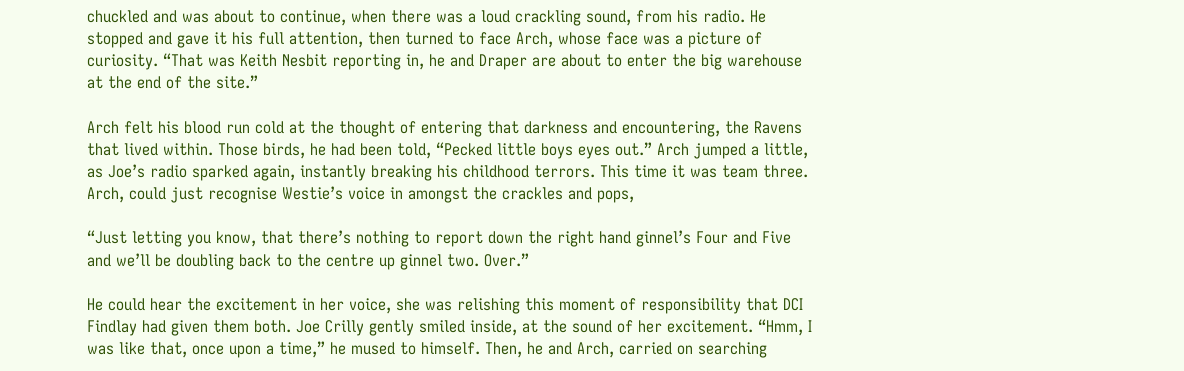chuckled and was about to continue, when there was a loud crackling sound, from his radio. He stopped and gave it his full attention, then turned to face Arch, whose face was a picture of curiosity. “That was Keith Nesbit reporting in, he and Draper are about to enter the big warehouse at the end of the site.”

Arch felt his blood run cold at the thought of entering that darkness and encountering, the Ravens that lived within. Those birds, he had been told, “Pecked little boys eyes out.” Arch jumped a little, as Joe’s radio sparked again, instantly breaking his childhood terrors. This time it was team three. Arch, could just recognise Westie’s voice in amongst the crackles and pops,

“Just letting you know, that there’s nothing to report down the right hand ginnel’s Four and Five and we’ll be doubling back to the centre up ginnel two. Over.”

He could hear the excitement in her voice, she was relishing this moment of responsibility that DCI Findlay had given them both. Joe Crilly gently smiled inside, at the sound of her excitement. “Hmm, I was like that, once upon a time,” he mused to himself. Then, he and Arch, carried on searching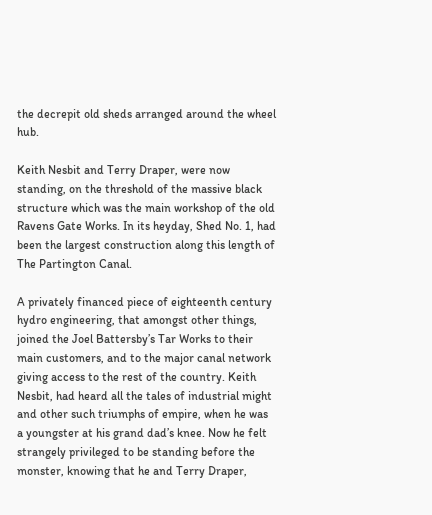the decrepit old sheds arranged around the wheel hub.

Keith Nesbit and Terry Draper, were now standing, on the threshold of the massive black structure which was the main workshop of the old Ravens Gate Works. In its heyday, Shed No. 1, had been the largest construction along this length of The Partington Canal.

A privately financed piece of eighteenth century hydro engineering, that amongst other things, joined the Joel Battersby’s Tar Works to their main customers, and to the major canal network giving access to the rest of the country. Keith Nesbit, had heard all the tales of industrial might and other such triumphs of empire, when he was a youngster at his grand dad’s knee. Now he felt strangely privileged to be standing before the monster, knowing that he and Terry Draper,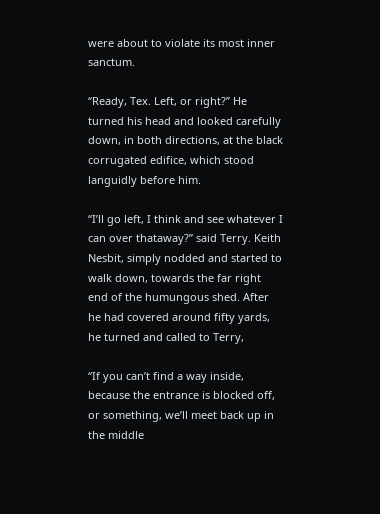were about to violate its most inner sanctum.

“Ready, Tex. Left, or right?” He turned his head and looked carefully down, in both directions, at the black corrugated edifice, which stood languidly before him.

“I’ll go left, I think and see whatever I can over thataway?” said Terry. Keith Nesbit, simply nodded and started to walk down, towards the far right end of the humungous shed. After he had covered around fifty yards, he turned and called to Terry,

“If you can’t find a way inside, because the entrance is blocked off, or something, we’ll meet back up in the middle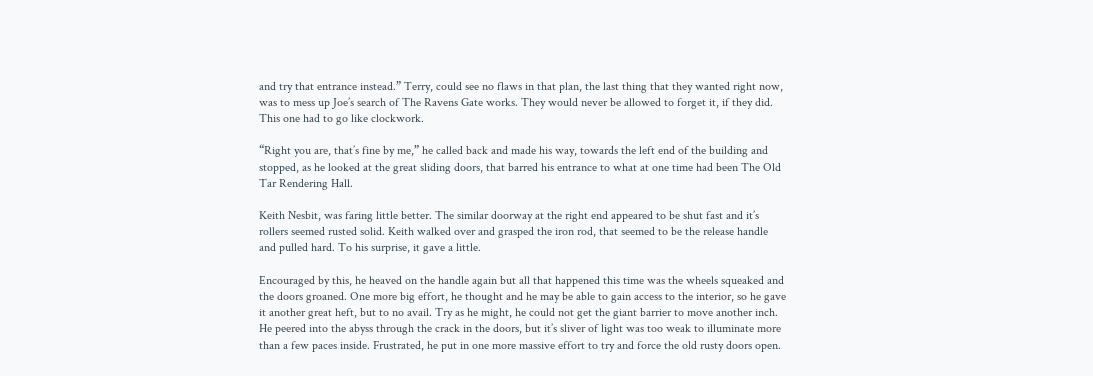and try that entrance instead.” Terry, could see no flaws in that plan, the last thing that they wanted right now, was to mess up Joe’s search of The Ravens Gate works. They would never be allowed to forget it, if they did. This one had to go like clockwork.

“Right you are, that’s fine by me,” he called back and made his way, towards the left end of the building and stopped, as he looked at the great sliding doors, that barred his entrance to what at one time had been The Old Tar Rendering Hall.

Keith Nesbit, was faring little better. The similar doorway at the right end appeared to be shut fast and it’s rollers seemed rusted solid. Keith walked over and grasped the iron rod, that seemed to be the release handle and pulled hard. To his surprise, it gave a little.

Encouraged by this, he heaved on the handle again but all that happened this time was the wheels squeaked and the doors groaned. One more big effort, he thought and he may be able to gain access to the interior, so he gave it another great heft, but to no avail. Try as he might, he could not get the giant barrier to move another inch. He peered into the abyss through the crack in the doors, but it’s sliver of light was too weak to illuminate more than a few paces inside. Frustrated, he put in one more massive effort to try and force the old rusty doors open.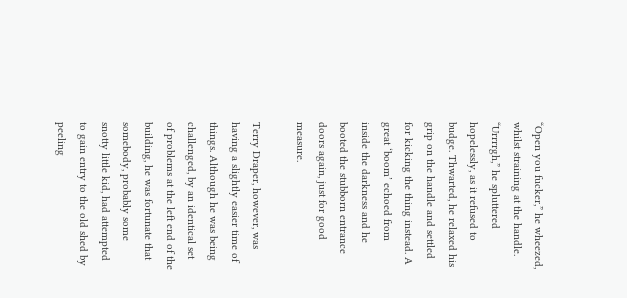“Open you fucker,” he wheezed, whilst straining at the handle. “Urrrrgh,” he spluttered hopelessly, as it refused to budge. Thwarted, he relaxed his grip on the handle and settled for kicking the thing instead. A great ‘boom’ echoed from inside the darkness and he booted the stubborn entrance doors again, just for good measure.

Terry Draper, however, was having a slightly easier time of things. Although he was being challenged, by an identical set of problems at the left end of the building, he was fortunate that somebody, probably some snotty little kid, had attempted to gain entry to the old shed by peeling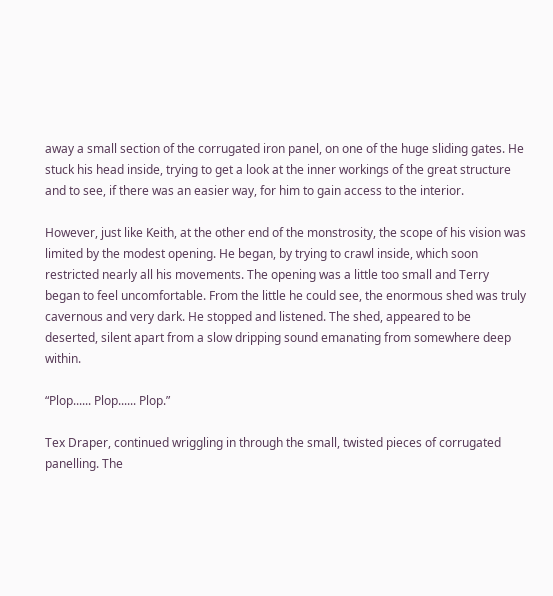away a small section of the corrugated iron panel, on one of the huge sliding gates. He stuck his head inside, trying to get a look at the inner workings of the great structure and to see, if there was an easier way, for him to gain access to the interior.

However, just like Keith, at the other end of the monstrosity, the scope of his vision was limited by the modest opening. He began, by trying to crawl inside, which soon restricted nearly all his movements. The opening was a little too small and Terry began to feel uncomfortable. From the little he could see, the enormous shed was truly cavernous and very dark. He stopped and listened. The shed, appeared to be deserted, silent apart from a slow dripping sound emanating from somewhere deep within.

“Plop...... Plop...... Plop.”

Tex Draper, continued wriggling in through the small, twisted pieces of corrugated panelling. The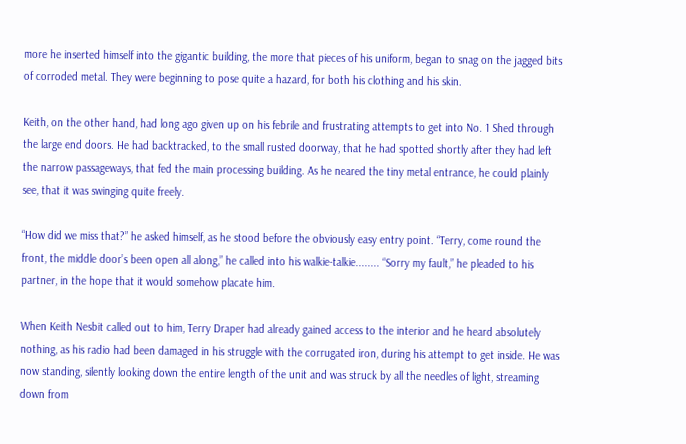more he inserted himself into the gigantic building, the more that pieces of his uniform, began to snag on the jagged bits of corroded metal. They were beginning to pose quite a hazard, for both his clothing and his skin.

Keith, on the other hand, had long ago given up on his febrile and frustrating attempts to get into No. 1 Shed through the large end doors. He had backtracked, to the small rusted doorway, that he had spotted shortly after they had left the narrow passageways, that fed the main processing building. As he neared the tiny metal entrance, he could plainly see, that it was swinging quite freely.

“How did we miss that?” he asked himself, as he stood before the obviously easy entry point. “Terry, come round the front, the middle door’s been open all along,” he called into his walkie-talkie........ “Sorry my fault,” he pleaded to his partner, in the hope that it would somehow placate him.

When Keith Nesbit called out to him, Terry Draper had already gained access to the interior and he heard absolutely nothing, as his radio had been damaged in his struggle with the corrugated iron, during his attempt to get inside. He was now standing, silently looking down the entire length of the unit and was struck by all the needles of light, streaming down from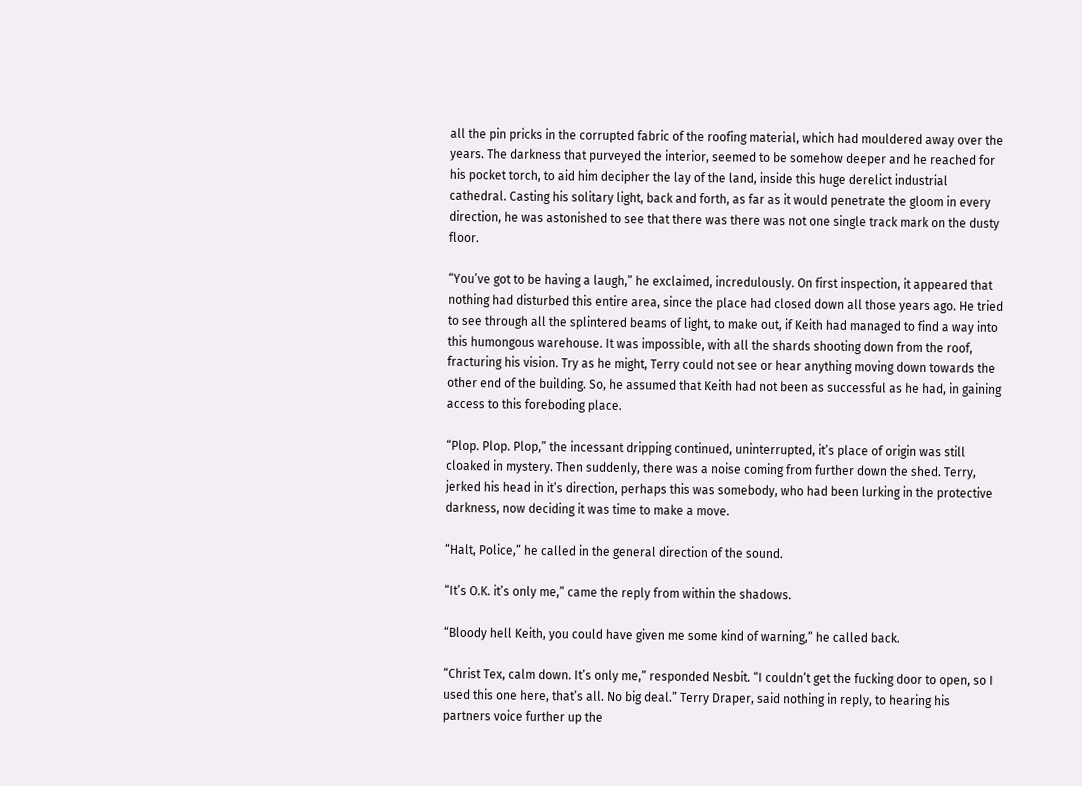all the pin pricks in the corrupted fabric of the roofing material, which had mouldered away over the years. The darkness that purveyed the interior, seemed to be somehow deeper and he reached for his pocket torch, to aid him decipher the lay of the land, inside this huge derelict industrial cathedral. Casting his solitary light, back and forth, as far as it would penetrate the gloom in every direction, he was astonished to see that there was there was not one single track mark on the dusty floor.

“You’ve got to be having a laugh,” he exclaimed, incredulously. On first inspection, it appeared that nothing had disturbed this entire area, since the place had closed down all those years ago. He tried to see through all the splintered beams of light, to make out, if Keith had managed to find a way into this humongous warehouse. It was impossible, with all the shards shooting down from the roof, fracturing his vision. Try as he might, Terry could not see or hear anything moving down towards the other end of the building. So, he assumed that Keith had not been as successful as he had, in gaining access to this foreboding place.

“Plop. Plop. Plop,” the incessant dripping continued, uninterrupted, it’s place of origin was still cloaked in mystery. Then suddenly, there was a noise coming from further down the shed. Terry, jerked his head in it’s direction, perhaps this was somebody, who had been lurking in the protective darkness, now deciding it was time to make a move.

“Halt, Police,” he called in the general direction of the sound.

“It’s O.K. it’s only me,” came the reply from within the shadows.

“Bloody hell Keith, you could have given me some kind of warning,” he called back.

“Christ Tex, calm down. It’s only me,” responded Nesbit. “I couldn’t get the fucking door to open, so I used this one here, that’s all. No big deal.” Terry Draper, said nothing in reply, to hearing his partners voice further up the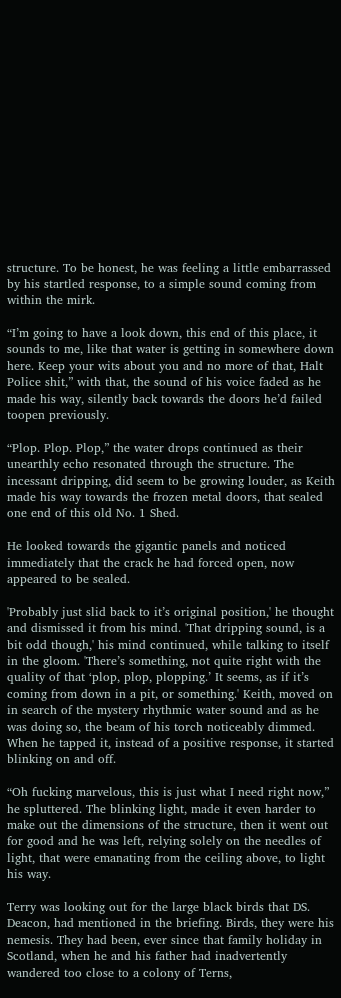structure. To be honest, he was feeling a little embarrassed by his startled response, to a simple sound coming from within the mirk.

“I’m going to have a look down, this end of this place, it sounds to me, like that water is getting in somewhere down here. Keep your wits about you and no more of that, Halt Police shit,” with that, the sound of his voice faded as he made his way, silently back towards the doors he’d failed toopen previously.

“Plop. Plop. Plop,” the water drops continued as their unearthly echo resonated through the structure. The incessant dripping, did seem to be growing louder, as Keith made his way towards the frozen metal doors, that sealed one end of this old No. 1 Shed.

He looked towards the gigantic panels and noticed immediately that the crack he had forced open, now appeared to be sealed.

'Probably just slid back to it’s original position,' he thought and dismissed it from his mind. 'That dripping sound, is a bit odd though,' his mind continued, while talking to itself in the gloom. 'There’s something, not quite right with the quality of that ‘plop, plop, plopping.’ It seems, as if it’s coming from down in a pit, or something.' Keith, moved on in search of the mystery rhythmic water sound and as he was doing so, the beam of his torch noticeably dimmed. When he tapped it, instead of a positive response, it started blinking on and off.

“Oh fucking marvelous, this is just what I need right now,” he spluttered. The blinking light, made it even harder to make out the dimensions of the structure, then it went out for good and he was left, relying solely on the needles of light, that were emanating from the ceiling above, to light his way.

Terry was looking out for the large black birds that DS. Deacon, had mentioned in the briefing. Birds, they were his nemesis. They had been, ever since that family holiday in Scotland, when he and his father had inadvertently wandered too close to a colony of Terns,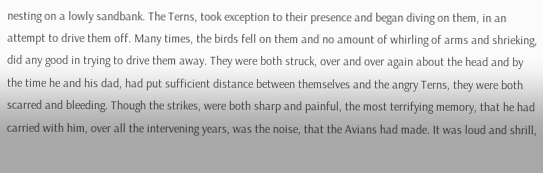nesting on a lowly sandbank. The Terns, took exception to their presence and began diving on them, in an attempt to drive them off. Many times, the birds fell on them and no amount of whirling of arms and shrieking, did any good in trying to drive them away. They were both struck, over and over again about the head and by the time he and his dad, had put sufficient distance between themselves and the angry Terns, they were both scarred and bleeding. Though the strikes, were both sharp and painful, the most terrifying memory, that he had carried with him, over all the intervening years, was the noise, that the Avians had made. It was loud and shrill,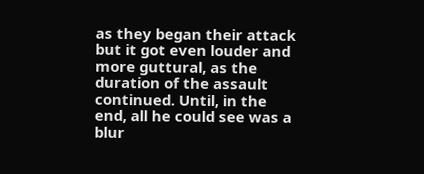as they began their attack but it got even louder and more guttural, as the duration of the assault continued. Until, in the end, all he could see was a blur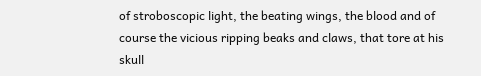of stroboscopic light, the beating wings, the blood and of course the vicious ripping beaks and claws, that tore at his skull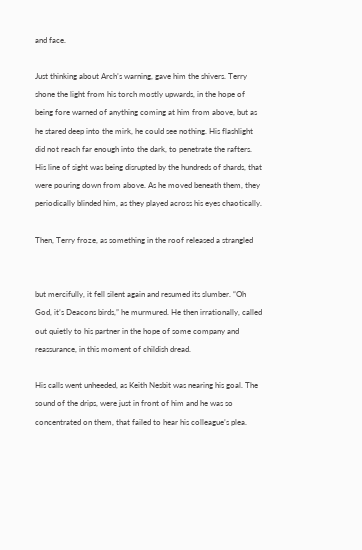and face.

Just thinking about Arch’s warning, gave him the shivers. Terry shone the light from his torch mostly upwards, in the hope of being fore warned of anything coming at him from above, but as he stared deep into the mirk, he could see nothing. His flashlight did not reach far enough into the dark, to penetrate the rafters. His line of sight was being disrupted by the hundreds of shards, that were pouring down from above. As he moved beneath them, they periodically blinded him, as they played across his eyes chaotically.

Then, Terry froze, as something in the roof released a strangled


but mercifully, it fell silent again and resumed its slumber. “Oh God, it’s Deacons birds,” he murmured. He then irrationally, called out quietly to his partner in the hope of some company and reassurance, in this moment of childish dread.

His calls went unheeded, as Keith Nesbit was nearing his goal. The sound of the drips, were just in front of him and he was so concentrated on them, that failed to hear his colleague’s plea.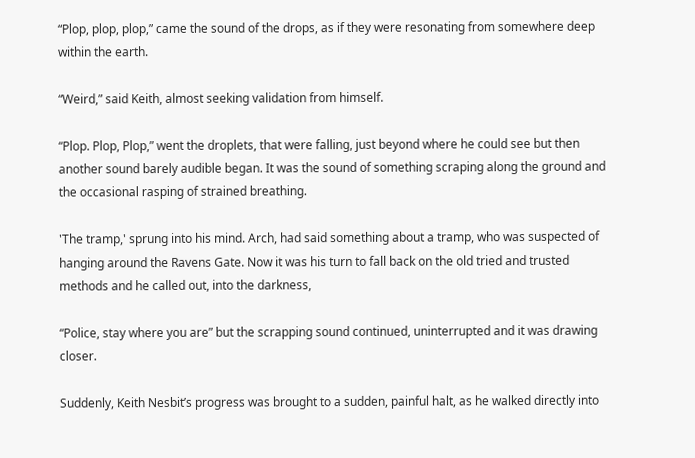“Plop, plop, plop,” came the sound of the drops, as if they were resonating from somewhere deep within the earth.

“Weird,” said Keith, almost seeking validation from himself.

“Plop. Plop, Plop,” went the droplets, that were falling, just beyond where he could see but then another sound barely audible began. It was the sound of something scraping along the ground and the occasional rasping of strained breathing.

'The tramp,' sprung into his mind. Arch, had said something about a tramp, who was suspected of hanging around the Ravens Gate. Now it was his turn to fall back on the old tried and trusted methods and he called out, into the darkness,

“Police, stay where you are” but the scrapping sound continued, uninterrupted and it was drawing closer.

Suddenly, Keith Nesbit’s progress was brought to a sudden, painful halt, as he walked directly into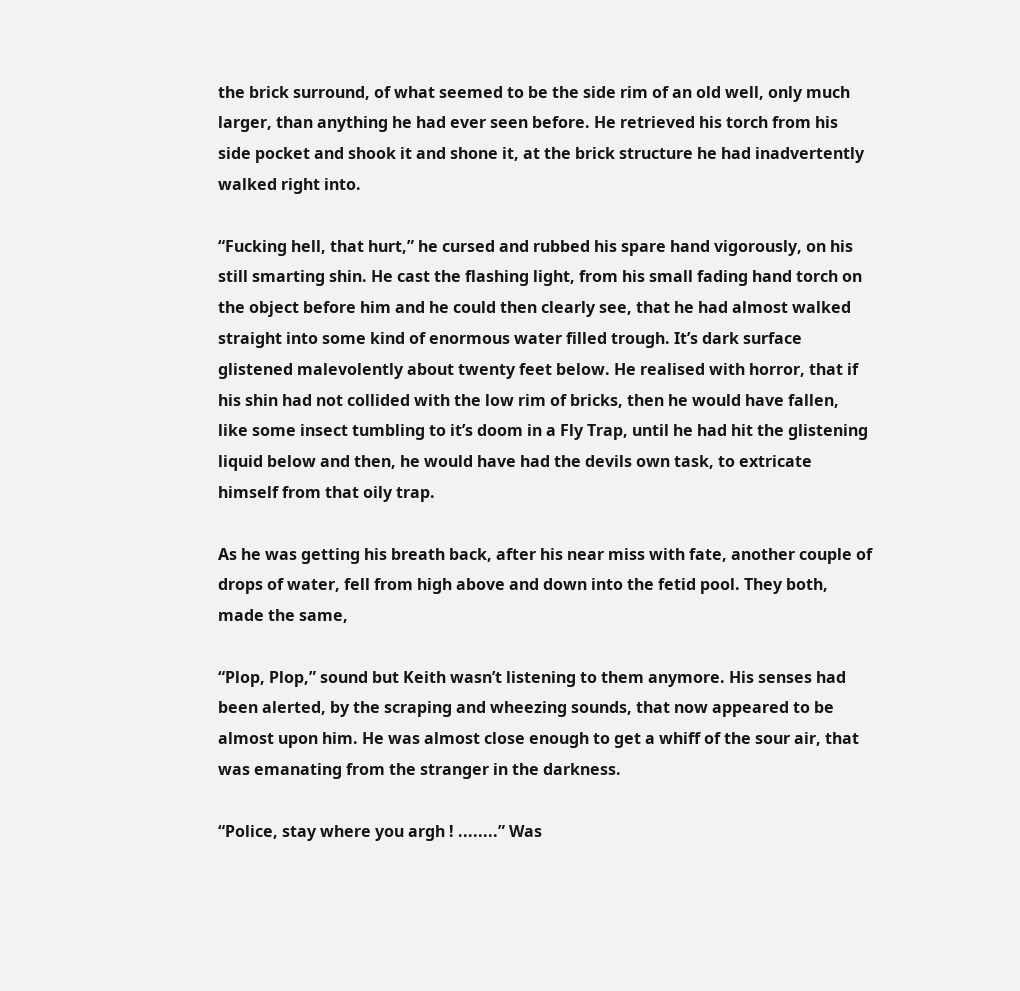the brick surround, of what seemed to be the side rim of an old well, only much larger, than anything he had ever seen before. He retrieved his torch from his side pocket and shook it and shone it, at the brick structure he had inadvertently walked right into.

“Fucking hell, that hurt,” he cursed and rubbed his spare hand vigorously, on his still smarting shin. He cast the flashing light, from his small fading hand torch on the object before him and he could then clearly see, that he had almost walked straight into some kind of enormous water filled trough. It’s dark surface glistened malevolently about twenty feet below. He realised with horror, that if his shin had not collided with the low rim of bricks, then he would have fallen, like some insect tumbling to it’s doom in a Fly Trap, until he had hit the glistening liquid below and then, he would have had the devils own task, to extricate himself from that oily trap.

As he was getting his breath back, after his near miss with fate, another couple of drops of water, fell from high above and down into the fetid pool. They both, made the same,

“Plop, Plop,” sound but Keith wasn’t listening to them anymore. His senses had been alerted, by the scraping and wheezing sounds, that now appeared to be almost upon him. He was almost close enough to get a whiff of the sour air, that was emanating from the stranger in the darkness.

“Police, stay where you argh ! ........” Was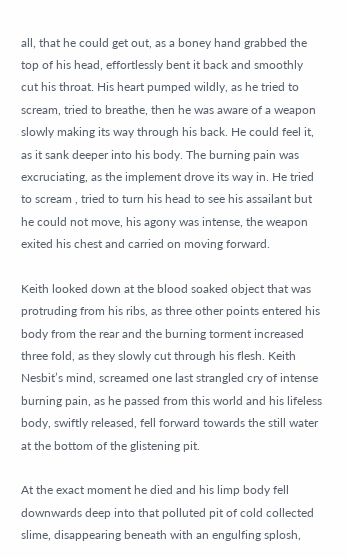all, that he could get out, as a boney hand grabbed the top of his head, effortlessly bent it back and smoothly cut his throat. His heart pumped wildly, as he tried to scream, tried to breathe, then he was aware of a weapon slowly making its way through his back. He could feel it, as it sank deeper into his body. The burning pain was excruciating, as the implement drove its way in. He tried to scream , tried to turn his head to see his assailant but he could not move, his agony was intense, the weapon exited his chest and carried on moving forward.

Keith looked down at the blood soaked object that was protruding from his ribs, as three other points entered his body from the rear and the burning torment increased three fold, as they slowly cut through his flesh. Keith Nesbit’s mind, screamed one last strangled cry of intense burning pain, as he passed from this world and his lifeless body, swiftly released, fell forward towards the still water at the bottom of the glistening pit.

At the exact moment he died and his limp body fell downwards deep into that polluted pit of cold collected slime, disappearing beneath with an engulfing splosh,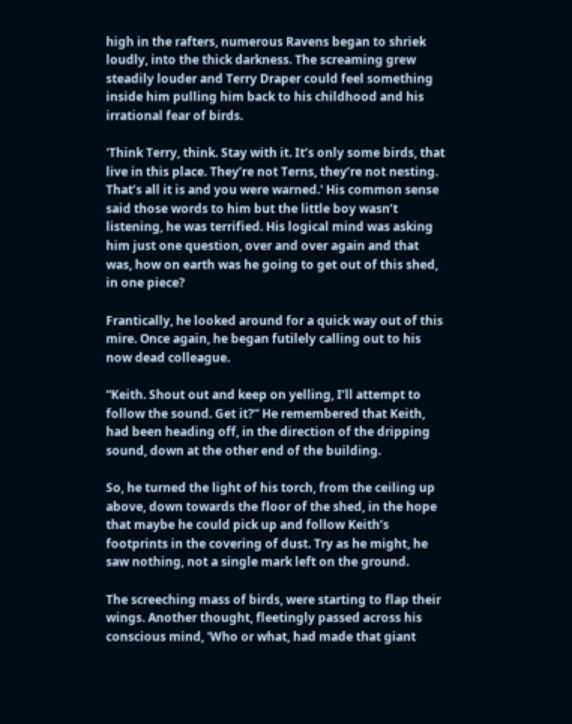high in the rafters, numerous Ravens began to shriek loudly, into the thick darkness. The screaming grew steadily louder and Terry Draper could feel something inside him pulling him back to his childhood and his irrational fear of birds.

'Think Terry, think. Stay with it. It’s only some birds, that live in this place. They’re not Terns, they’re not nesting. That’s all it is and you were warned.' His common sense said those words to him but the little boy wasn’t listening, he was terrified. His logical mind was asking him just one question, over and over again and that was, how on earth was he going to get out of this shed, in one piece?

Frantically, he looked around for a quick way out of this mire. Once again, he began futilely calling out to his now dead colleague.

“Keith. Shout out and keep on yelling, I’ll attempt to follow the sound. Get it?” He remembered that Keith, had been heading off, in the direction of the dripping sound, down at the other end of the building.

So, he turned the light of his torch, from the ceiling up above, down towards the floor of the shed, in the hope that maybe he could pick up and follow Keith’s footprints in the covering of dust. Try as he might, he saw nothing, not a single mark left on the ground.

The screeching mass of birds, were starting to flap their wings. Another thought, fleetingly passed across his conscious mind, 'Who or what, had made that giant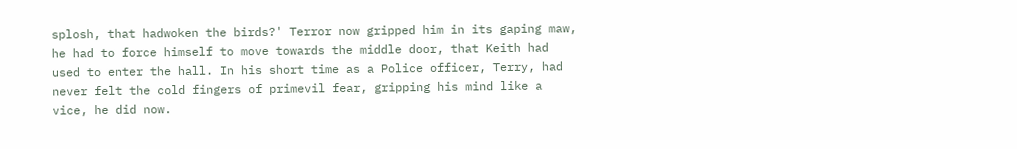splosh, that hadwoken the birds?' Terror now gripped him in its gaping maw, he had to force himself to move towards the middle door, that Keith had used to enter the hall. In his short time as a Police officer, Terry, had never felt the cold fingers of primevil fear, gripping his mind like a vice, he did now.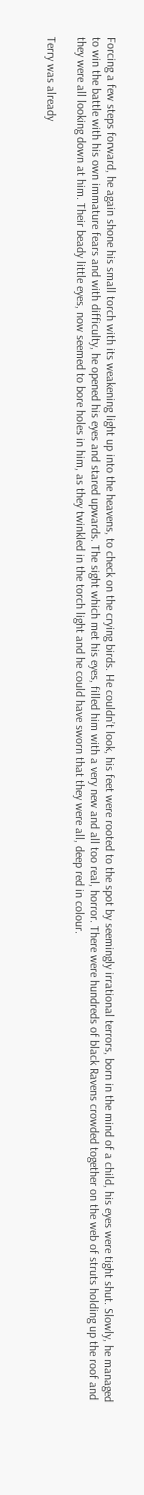Forcing a few steps forward, he again shone his small torch with its weakening light up into the heavens, to check on the crying birds. He couldn’t look, his feet were rooted to the spot by seemingly irrational terrors, born in the mind of a child, his eyes were tight shut. Slowly, he managed to win the battle with his own immature fears and with difficulty, he opened his eyes and stared upwards. The sight which met his eyes, filled him with a very new and all too real, horror. There were hundreds of black Ravens crowded together on the web of struts holding up the roof and they were all looking down at him. Their beady little eyes, now seemed to bore holes in him, as they twinkled in the torch light and he could have sworn that they were all, deep red in colour.

Terry was already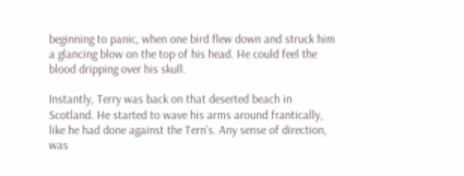beginning to panic, when one bird flew down and struck him a glancing blow on the top of his head. He could feel the blood dripping over his skull.

Instantly, Terry was back on that deserted beach in Scotland. He started to wave his arms around frantically, like he had done against the Tern’s. Any sense of direction, was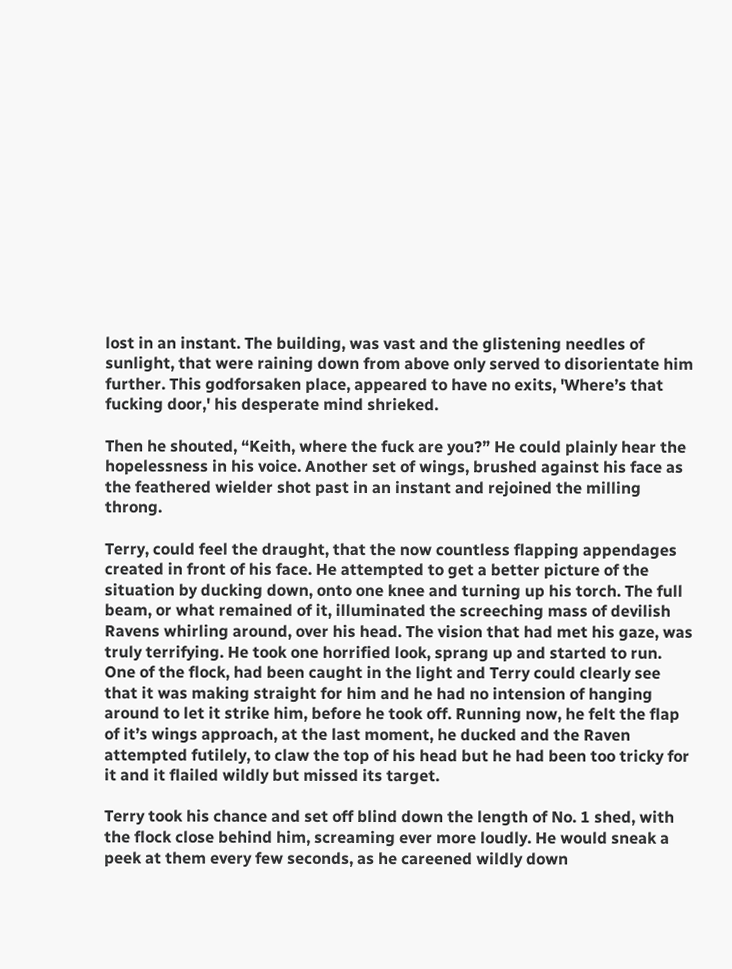lost in an instant. The building, was vast and the glistening needles of sunlight, that were raining down from above only served to disorientate him further. This godforsaken place, appeared to have no exits, 'Where’s that fucking door,' his desperate mind shrieked.

Then he shouted, “Keith, where the fuck are you?” He could plainly hear the hopelessness in his voice. Another set of wings, brushed against his face as the feathered wielder shot past in an instant and rejoined the milling throng.

Terry, could feel the draught, that the now countless flapping appendages created in front of his face. He attempted to get a better picture of the situation by ducking down, onto one knee and turning up his torch. The full beam, or what remained of it, illuminated the screeching mass of devilish Ravens whirling around, over his head. The vision that had met his gaze, was truly terrifying. He took one horrified look, sprang up and started to run. One of the flock, had been caught in the light and Terry could clearly see that it was making straight for him and he had no intension of hanging around to let it strike him, before he took off. Running now, he felt the flap of it’s wings approach, at the last moment, he ducked and the Raven attempted futilely, to claw the top of his head but he had been too tricky for it and it flailed wildly but missed its target.

Terry took his chance and set off blind down the length of No. 1 shed, with the flock close behind him, screaming ever more loudly. He would sneak a peek at them every few seconds, as he careened wildly down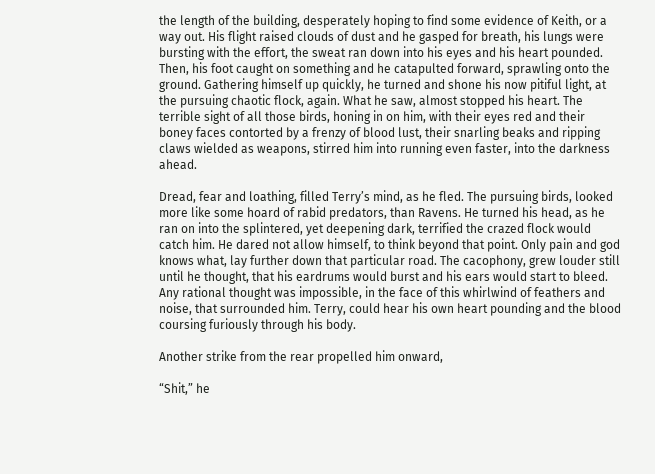the length of the building, desperately hoping to find some evidence of Keith, or a way out. His flight raised clouds of dust and he gasped for breath, his lungs were bursting with the effort, the sweat ran down into his eyes and his heart pounded. Then, his foot caught on something and he catapulted forward, sprawling onto the ground. Gathering himself up quickly, he turned and shone his now pitiful light, at the pursuing chaotic flock, again. What he saw, almost stopped his heart. The terrible sight of all those birds, honing in on him, with their eyes red and their boney faces contorted by a frenzy of blood lust, their snarling beaks and ripping claws wielded as weapons, stirred him into running even faster, into the darkness ahead.

Dread, fear and loathing, filled Terry’s mind, as he fled. The pursuing birds, looked more like some hoard of rabid predators, than Ravens. He turned his head, as he ran on into the splintered, yet deepening dark, terrified the crazed flock would catch him. He dared not allow himself, to think beyond that point. Only pain and god knows what, lay further down that particular road. The cacophony, grew louder still until he thought, that his eardrums would burst and his ears would start to bleed. Any rational thought was impossible, in the face of this whirlwind of feathers and noise, that surrounded him. Terry, could hear his own heart pounding and the blood coursing furiously through his body.

Another strike from the rear propelled him onward,

“Shit,” he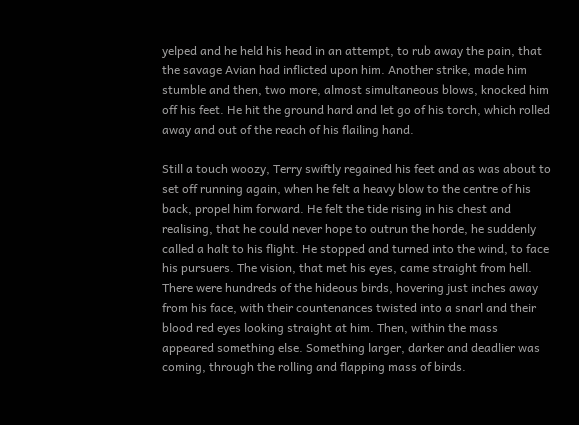yelped and he held his head in an attempt, to rub away the pain, that the savage Avian had inflicted upon him. Another strike, made him stumble and then, two more, almost simultaneous blows, knocked him off his feet. He hit the ground hard and let go of his torch, which rolled away and out of the reach of his flailing hand.

Still a touch woozy, Terry swiftly regained his feet and as was about to set off running again, when he felt a heavy blow to the centre of his back, propel him forward. He felt the tide rising in his chest and realising, that he could never hope to outrun the horde, he suddenly called a halt to his flight. He stopped and turned into the wind, to face his pursuers. The vision, that met his eyes, came straight from hell. There were hundreds of the hideous birds, hovering just inches away from his face, with their countenances twisted into a snarl and their blood red eyes looking straight at him. Then, within the mass appeared something else. Something larger, darker and deadlier was coming, through the rolling and flapping mass of birds.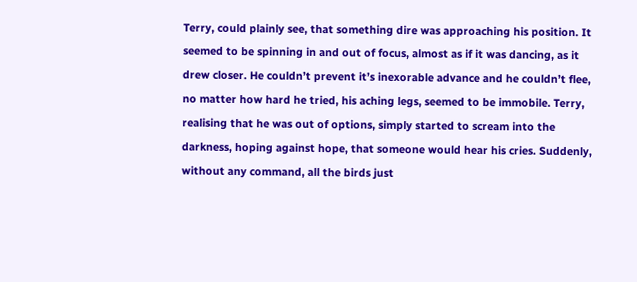Terry, could plainly see, that something dire was approaching his position. It seemed to be spinning in and out of focus, almost as if it was dancing, as it drew closer. He couldn’t prevent it’s inexorable advance and he couldn’t flee, no matter how hard he tried, his aching legs, seemed to be immobile. Terry, realising that he was out of options, simply started to scream into the darkness, hoping against hope, that someone would hear his cries. Suddenly, without any command, all the birds just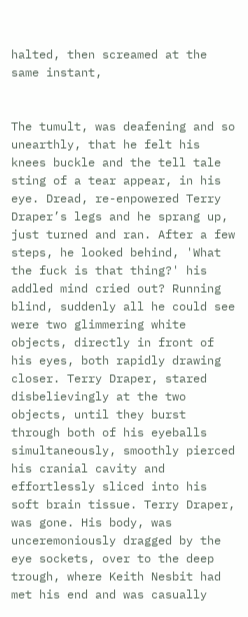halted, then screamed at the same instant,


The tumult, was deafening and so unearthly, that he felt his knees buckle and the tell tale sting of a tear appear, in his eye. Dread, re-enpowered Terry Draper’s legs and he sprang up, just turned and ran. After a few steps, he looked behind, 'What the fuck is that thing?' his addled mind cried out? Running blind, suddenly all he could see were two glimmering white objects, directly in front of his eyes, both rapidly drawing closer. Terry Draper, stared disbelievingly at the two objects, until they burst through both of his eyeballs simultaneously, smoothly pierced his cranial cavity and effortlessly sliced into his soft brain tissue. Terry Draper, was gone. His body, was unceremoniously dragged by the eye sockets, over to the deep trough, where Keith Nesbit had met his end and was casually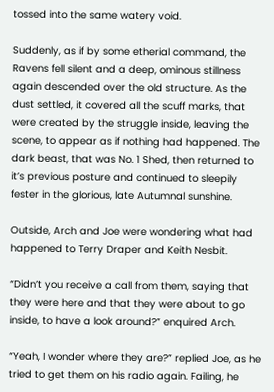tossed into the same watery void.

Suddenly, as if by some etherial command, the Ravens fell silent and a deep, ominous stillness again descended over the old structure. As the dust settled, it covered all the scuff marks, that were created by the struggle inside, leaving the scene, to appear as if nothing had happened. The dark beast, that was No. 1 Shed, then returned to it’s previous posture and continued to sleepily fester in the glorious, late Autumnal sunshine.

Outside, Arch and Joe were wondering what had happened to Terry Draper and Keith Nesbit.

“Didn’t you receive a call from them, saying that they were here and that they were about to go inside, to have a look around?” enquired Arch.

“Yeah, I wonder where they are?” replied Joe, as he tried to get them on his radio again. Failing, he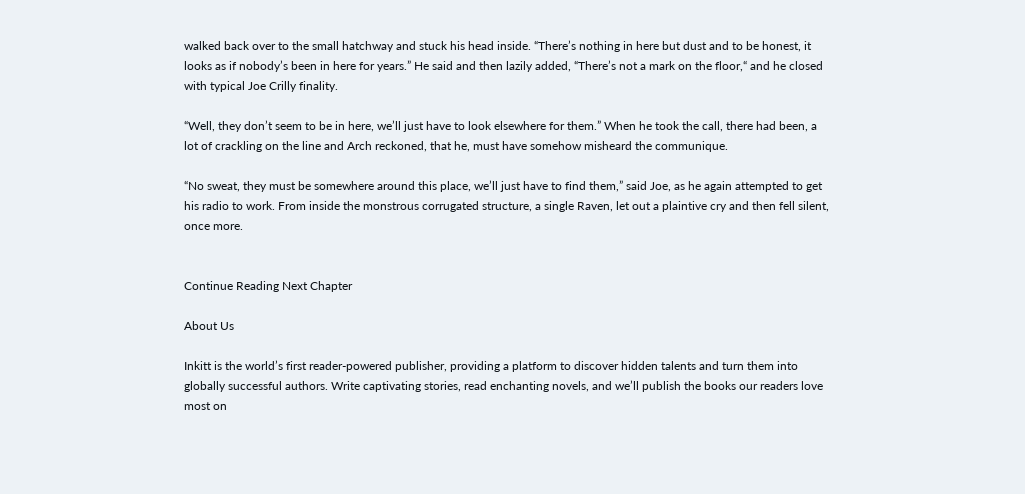walked back over to the small hatchway and stuck his head inside. “There’s nothing in here but dust and to be honest, it looks as if nobody’s been in here for years.” He said and then lazily added, “There’s not a mark on the floor,“ and he closed with typical Joe Crilly finality.

“Well, they don’t seem to be in here, we’ll just have to look elsewhere for them.” When he took the call, there had been, a lot of crackling on the line and Arch reckoned, that he, must have somehow misheard the communique.

“No sweat, they must be somewhere around this place, we’ll just have to find them,” said Joe, as he again attempted to get his radio to work. From inside the monstrous corrugated structure, a single Raven, let out a plaintive cry and then fell silent, once more.


Continue Reading Next Chapter

About Us

Inkitt is the world’s first reader-powered publisher, providing a platform to discover hidden talents and turn them into globally successful authors. Write captivating stories, read enchanting novels, and we’ll publish the books our readers love most on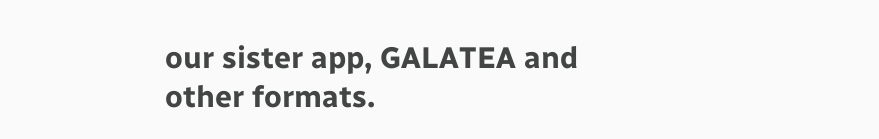our sister app, GALATEA and other formats.